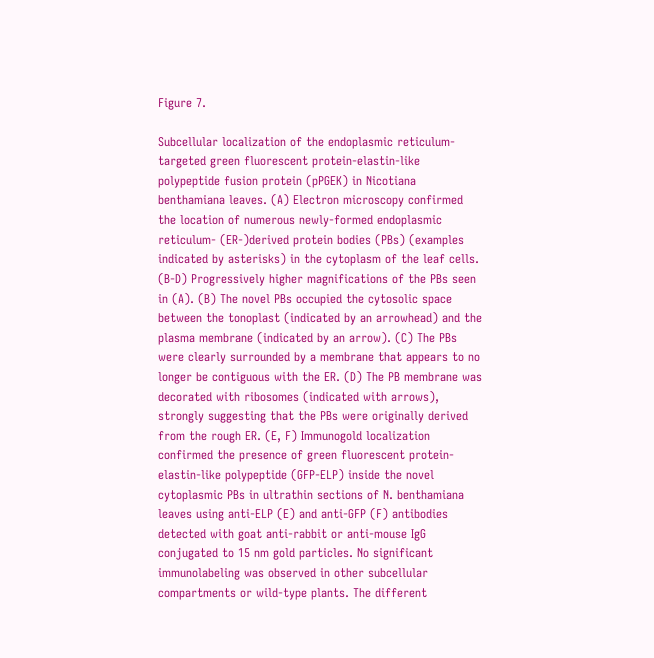Figure 7.

Subcellular localization of the endoplasmic reticulum-targeted green fluorescent protein-elastin-like polypeptide fusion protein (pPGEK) in Nicotiana benthamiana leaves. (A) Electron microscopy confirmed the location of numerous newly-formed endoplasmic reticulum- (ER-)derived protein bodies (PBs) (examples indicated by asterisks) in the cytoplasm of the leaf cells. (B-D) Progressively higher magnifications of the PBs seen in (A). (B) The novel PBs occupied the cytosolic space between the tonoplast (indicated by an arrowhead) and the plasma membrane (indicated by an arrow). (C) The PBs were clearly surrounded by a membrane that appears to no longer be contiguous with the ER. (D) The PB membrane was decorated with ribosomes (indicated with arrows), strongly suggesting that the PBs were originally derived from the rough ER. (E, F) Immunogold localization confirmed the presence of green fluorescent protein-elastin-like polypeptide (GFP-ELP) inside the novel cytoplasmic PBs in ultrathin sections of N. benthamiana leaves using anti-ELP (E) and anti-GFP (F) antibodies detected with goat anti-rabbit or anti-mouse IgG conjugated to 15 nm gold particles. No significant immunolabeling was observed in other subcellular compartments or wild-type plants. The different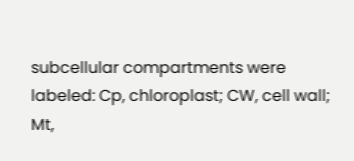subcellular compartments were labeled: Cp, chloroplast; CW, cell wall; Mt,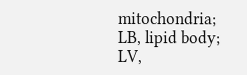mitochondria; LB, lipid body; LV,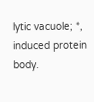lytic vacuole; *, induced protein body.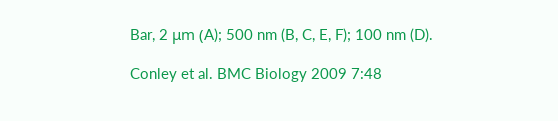Bar, 2 μm (A); 500 nm (B, C, E, F); 100 nm (D).

Conley et al. BMC Biology 2009 7:48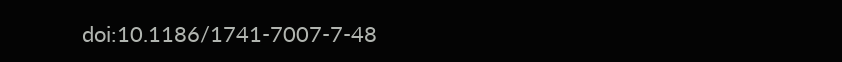doi:10.1186/1741-7007-7-48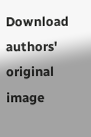Download authors' original image